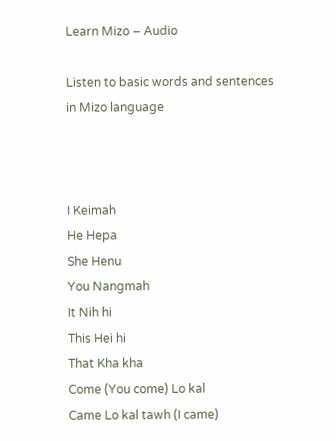Learn Mizo – Audio

Listen to basic words and sentences in Mizo language



I Keimah
He Hepa
She Henu
You Nangmah
It Nih hi
This Hei hi
That Kha kha
Come (You come) Lo kal
Came Lo kal tawh (I came)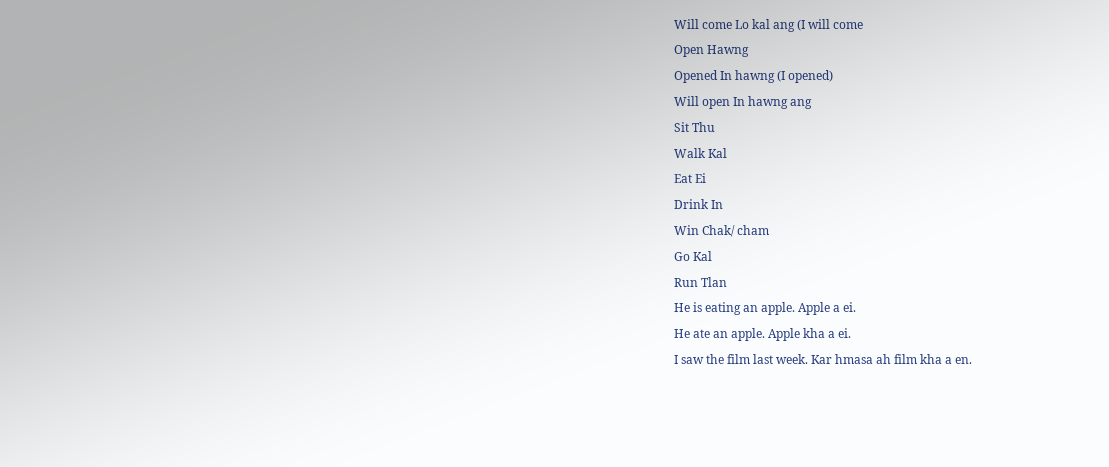Will come Lo kal ang (I will come
Open Hawng
Opened In hawng (I opened)
Will open In hawng ang
Sit Thu
Walk Kal
Eat Ei
Drink In
Win Chak/ cham
Go Kal
Run Tlan
He is eating an apple. Apple a ei.
He ate an apple. Apple kha a ei.
I saw the film last week. Kar hmasa ah film kha a en.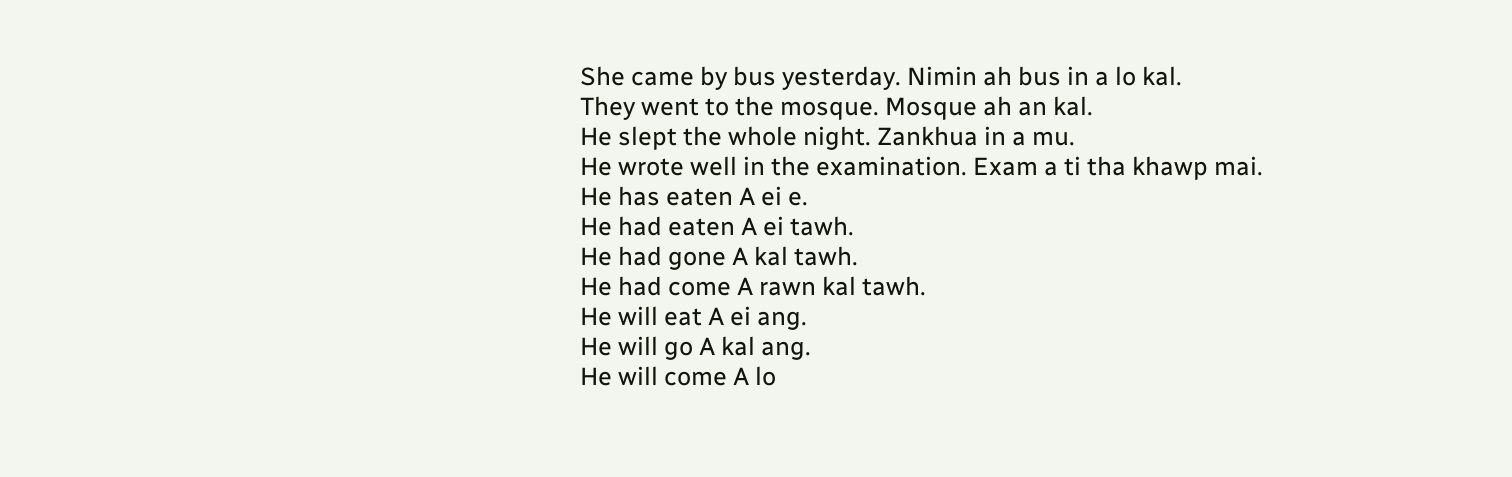She came by bus yesterday. Nimin ah bus in a lo kal.
They went to the mosque. Mosque ah an kal.
He slept the whole night. Zankhua in a mu.
He wrote well in the examination. Exam a ti tha khawp mai.
He has eaten A ei e.
He had eaten A ei tawh.
He had gone A kal tawh.
He had come A rawn kal tawh.
He will eat A ei ang.
He will go A kal ang.
He will come A lo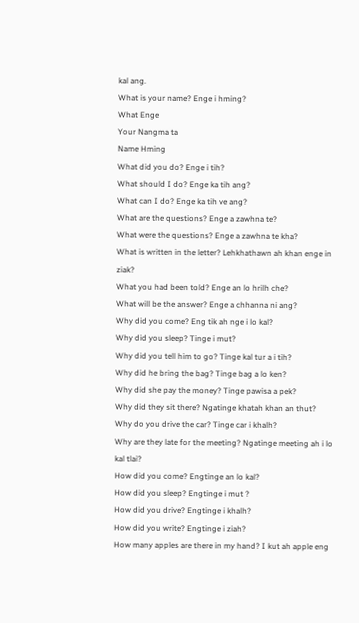kal ang.
What is your name? Enge i hming?
What Enge
Your Nangma ta
Name Hming
What did you do? Enge i tih?
What should I do? Enge ka tih ang?
What can I do? Enge ka tih ve ang?
What are the questions? Enge a zawhna te?
What were the questions? Enge a zawhna te kha?
What is written in the letter? Lehkhathawn ah khan enge in ziak?
What you had been told? Enge an lo hrilh che?
What will be the answer? Enge a chhanna ni ang?
Why did you come? Eng tik ah nge i lo kal?
Why did you sleep? Tinge i mut?
Why did you tell him to go? Tinge kal tur a i tih?
Why did he bring the bag? Tinge bag a lo ken?
Why did she pay the money? Tinge pawisa a pek?
Why did they sit there? Ngatinge khatah khan an thut?
Why do you drive the car? Tinge car i khalh?
Why are they late for the meeting? Ngatinge meeting ah i lo kal tlai?
How did you come? Engtinge an lo kal?
How did you sleep? Engtinge i mut ?
How did you drive? Engtinge i khalh?
How did you write? Engtinge i ziah?
How many apples are there in my hand? I kut ah apple eng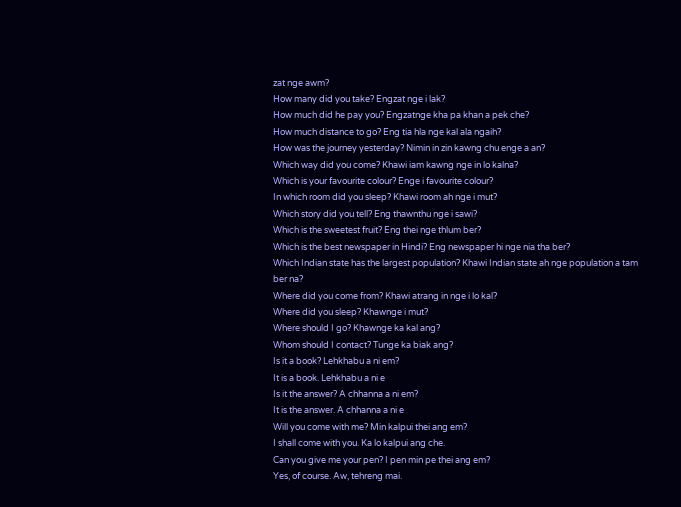zat nge awm?
How many did you take? Engzat nge i lak?
How much did he pay you? Engzatnge kha pa khan a pek che?
How much distance to go? Eng tia hla nge kal ala ngaih?
How was the journey yesterday? Nimin in zin kawng chu enge a an?
Which way did you come? Khawi iam kawng nge in lo kalna?
Which is your favourite colour? Enge i favourite colour?
In which room did you sleep? Khawi room ah nge i mut?
Which story did you tell? Eng thawnthu nge i sawi?
Which is the sweetest fruit? Eng thei nge thlum ber?
Which is the best newspaper in Hindi? Eng newspaper hi nge nia tha ber?
Which Indian state has the largest population? Khawi Indian state ah nge population a tam ber na?
Where did you come from? Khawi atrang in nge i lo kal?
Where did you sleep? Khawnge i mut?
Where should I go? Khawnge ka kal ang?
Whom should I contact? Tunge ka biak ang?
Is it a book? Lehkhabu a ni em?
It is a book. Lehkhabu a ni e
Is it the answer? A chhanna a ni em?
It is the answer. A chhanna a ni e
Will you come with me? Min kalpui thei ang em?
I shall come with you. Ka lo kalpui ang che.
Can you give me your pen? I pen min pe thei ang em?
Yes, of course. Aw, tehreng mai.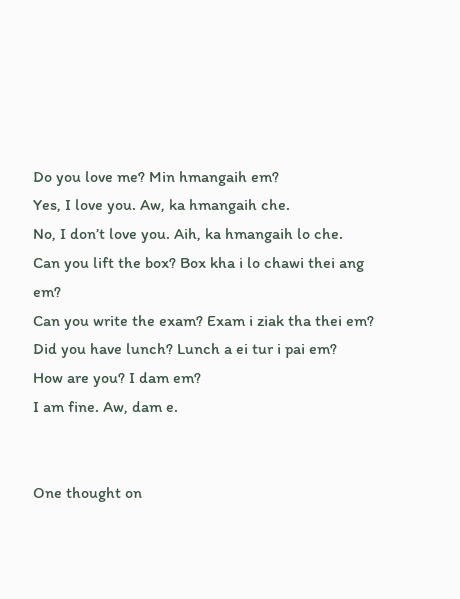Do you love me? Min hmangaih em?
Yes, I love you. Aw, ka hmangaih che.
No, I don’t love you. Aih, ka hmangaih lo che.
Can you lift the box? Box kha i lo chawi thei ang em?
Can you write the exam? Exam i ziak tha thei em?
Did you have lunch? Lunch a ei tur i pai em?
How are you? I dam em?
I am fine. Aw, dam e.


One thought on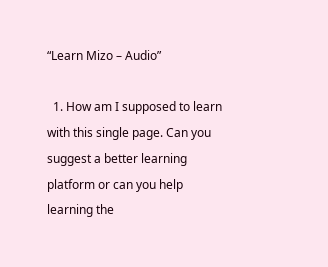“Learn Mizo – Audio”

  1. How am I supposed to learn with this single page. Can you suggest a better learning platform or can you help learning the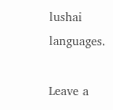lushai languages.

Leave a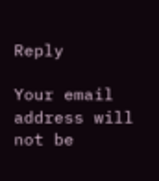Reply

Your email address will not be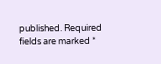published. Required fields are marked *